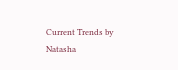Current Trends by Natasha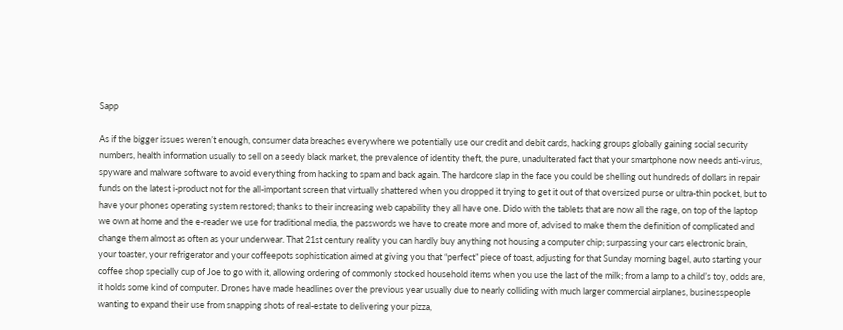Sapp

As if the bigger issues weren’t enough, consumer data breaches everywhere we potentially use our credit and debit cards, hacking groups globally gaining social security numbers, health information usually to sell on a seedy black market, the prevalence of identity theft, the pure, unadulterated fact that your smartphone now needs anti-virus, spyware and malware software to avoid everything from hacking to spam and back again. The hardcore slap in the face you could be shelling out hundreds of dollars in repair funds on the latest i-product not for the all-important screen that virtually shattered when you dropped it trying to get it out of that oversized purse or ultra-thin pocket, but to have your phones operating system restored; thanks to their increasing web capability they all have one. Dido with the tablets that are now all the rage, on top of the laptop we own at home and the e-reader we use for traditional media, the passwords we have to create more and more of, advised to make them the definition of complicated and change them almost as often as your underwear. That 21st century reality you can hardly buy anything not housing a computer chip; surpassing your cars electronic brain, your toaster, your refrigerator and your coffeepots sophistication aimed at giving you that “perfect” piece of toast, adjusting for that Sunday morning bagel, auto starting your coffee shop specially cup of Joe to go with it, allowing ordering of commonly stocked household items when you use the last of the milk; from a lamp to a child’s toy, odds are, it holds some kind of computer. Drones have made headlines over the previous year usually due to nearly colliding with much larger commercial airplanes, businesspeople wanting to expand their use from snapping shots of real-estate to delivering your pizza,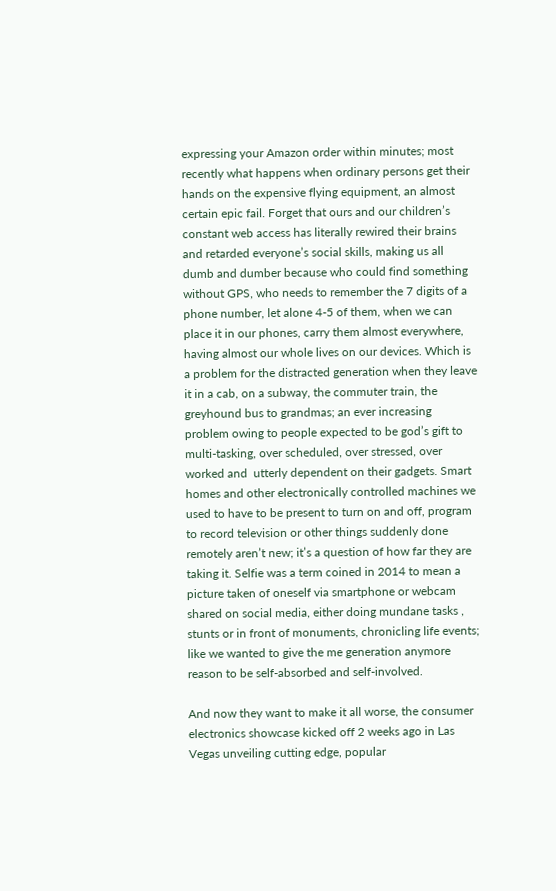expressing your Amazon order within minutes; most recently what happens when ordinary persons get their hands on the expensive flying equipment, an almost certain epic fail. Forget that ours and our children’s constant web access has literally rewired their brains and retarded everyone’s social skills, making us all dumb and dumber because who could find something without GPS, who needs to remember the 7 digits of a phone number, let alone 4-5 of them, when we can place it in our phones, carry them almost everywhere, having almost our whole lives on our devices. Which is a problem for the distracted generation when they leave it in a cab, on a subway, the commuter train, the greyhound bus to grandmas; an ever increasing problem owing to people expected to be god’s gift to multi-tasking, over scheduled, over stressed, over worked and  utterly dependent on their gadgets. Smart homes and other electronically controlled machines we used to have to be present to turn on and off, program to record television or other things suddenly done remotely aren’t new; it’s a question of how far they are taking it. Selfie was a term coined in 2014 to mean a picture taken of oneself via smartphone or webcam shared on social media, either doing mundane tasks , stunts or in front of monuments, chronicling life events; like we wanted to give the me generation anymore reason to be self-absorbed and self-involved.

And now they want to make it all worse, the consumer electronics showcase kicked off 2 weeks ago in Las Vegas unveiling cutting edge, popular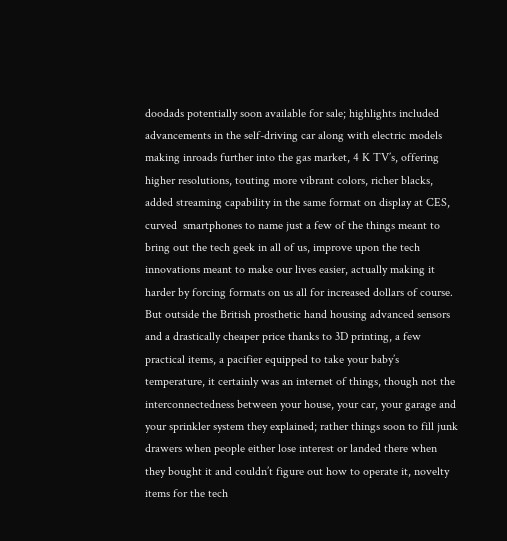doodads potentially soon available for sale; highlights included advancements in the self-driving car along with electric models making inroads further into the gas market, 4 K TV’s, offering higher resolutions, touting more vibrant colors, richer blacks, added streaming capability in the same format on display at CES, curved  smartphones to name just a few of the things meant to bring out the tech geek in all of us, improve upon the tech innovations meant to make our lives easier, actually making it harder by forcing formats on us all for increased dollars of course. But outside the British prosthetic hand housing advanced sensors and a drastically cheaper price thanks to 3D printing, a few practical items, a pacifier equipped to take your baby’s temperature, it certainly was an internet of things, though not the interconnectedness between your house, your car, your garage and your sprinkler system they explained; rather things soon to fill junk drawers when people either lose interest or landed there when they bought it and couldn’t figure out how to operate it, novelty items for the tech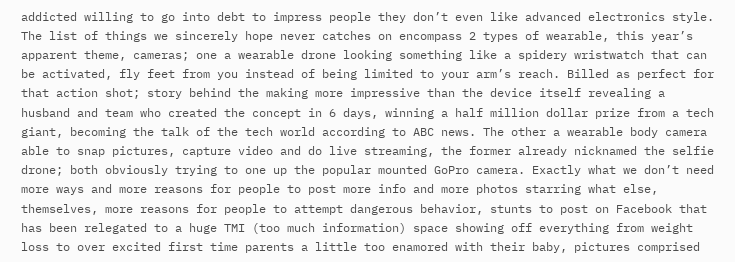addicted willing to go into debt to impress people they don’t even like advanced electronics style. The list of things we sincerely hope never catches on encompass 2 types of wearable, this year’s apparent theme, cameras; one a wearable drone looking something like a spidery wristwatch that can be activated, fly feet from you instead of being limited to your arm’s reach. Billed as perfect for that action shot; story behind the making more impressive than the device itself revealing a husband and team who created the concept in 6 days, winning a half million dollar prize from a tech giant, becoming the talk of the tech world according to ABC news. The other a wearable body camera able to snap pictures, capture video and do live streaming, the former already nicknamed the selfie drone; both obviously trying to one up the popular mounted GoPro camera. Exactly what we don’t need more ways and more reasons for people to post more info and more photos starring what else, themselves, more reasons for people to attempt dangerous behavior, stunts to post on Facebook that has been relegated to a huge TMI (too much information) space showing off everything from weight loss to over excited first time parents a little too enamored with their baby, pictures comprised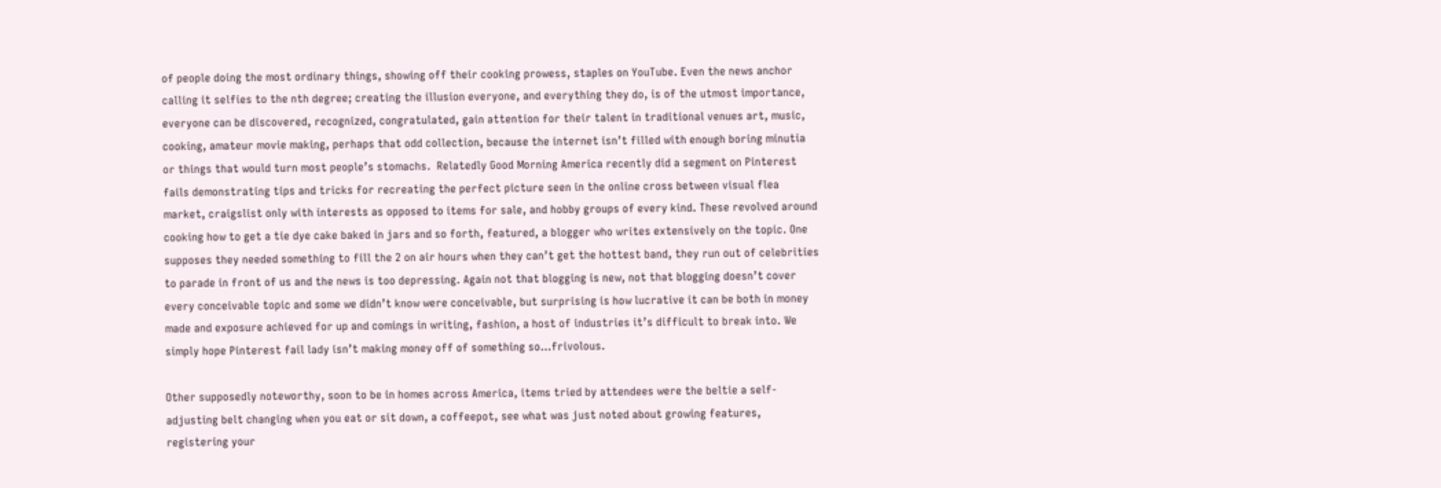of people doing the most ordinary things, showing off their cooking prowess, staples on YouTube. Even the news anchor calling it selfies to the nth degree; creating the illusion everyone, and everything they do, is of the utmost importance, everyone can be discovered, recognized, congratulated, gain attention for their talent in traditional venues art, music, cooking, amateur movie making, perhaps that odd collection, because the internet isn’t filled with enough boring minutia or things that would turn most people’s stomachs.  Relatedly Good Morning America recently did a segment on Pinterest fails demonstrating tips and tricks for recreating the perfect picture seen in the online cross between visual flea market, craigslist only with interests as opposed to items for sale, and hobby groups of every kind. These revolved around cooking how to get a tie dye cake baked in jars and so forth, featured, a blogger who writes extensively on the topic. One supposes they needed something to fill the 2 on air hours when they can’t get the hottest band, they run out of celebrities to parade in front of us and the news is too depressing. Again not that blogging is new, not that blogging doesn’t cover every conceivable topic and some we didn’t know were conceivable, but surprising is how lucrative it can be both in money made and exposure achieved for up and comings in writing, fashion, a host of industries it’s difficult to break into. We simply hope Pinterest fail lady isn’t making money off of something so…frivolous.

Other supposedly noteworthy, soon to be in homes across America, items tried by attendees were the beltie a self-adjusting belt changing when you eat or sit down, a coffeepot, see what was just noted about growing features, registering your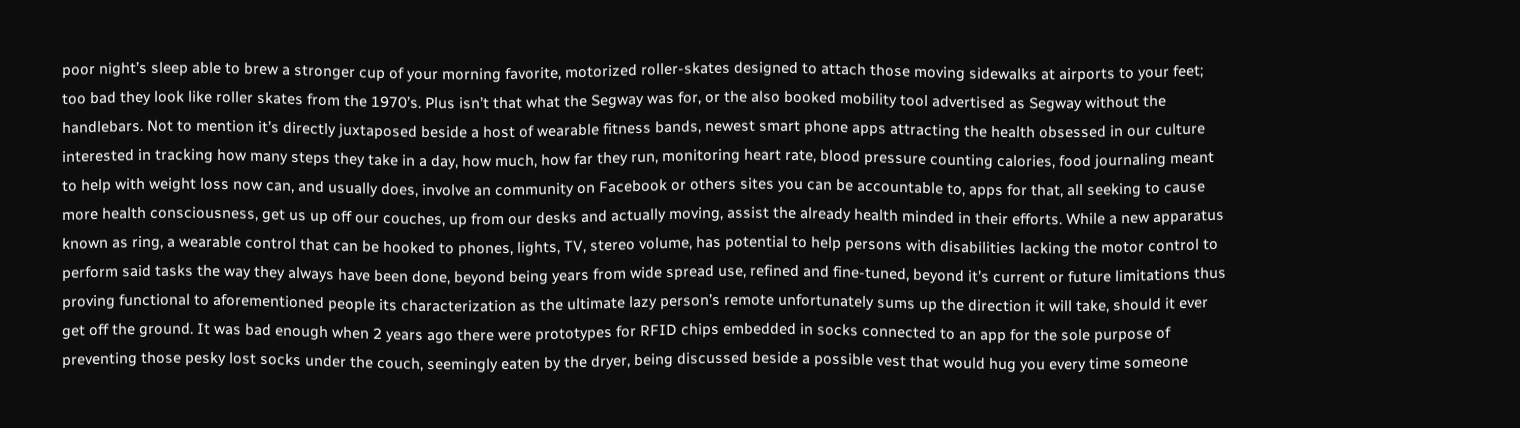poor night’s sleep able to brew a stronger cup of your morning favorite, motorized roller-skates designed to attach those moving sidewalks at airports to your feet; too bad they look like roller skates from the 1970’s. Plus isn’t that what the Segway was for, or the also booked mobility tool advertised as Segway without the handlebars. Not to mention it’s directly juxtaposed beside a host of wearable fitness bands, newest smart phone apps attracting the health obsessed in our culture interested in tracking how many steps they take in a day, how much, how far they run, monitoring heart rate, blood pressure counting calories, food journaling meant to help with weight loss now can, and usually does, involve an community on Facebook or others sites you can be accountable to, apps for that, all seeking to cause more health consciousness, get us up off our couches, up from our desks and actually moving, assist the already health minded in their efforts. While a new apparatus known as ring, a wearable control that can be hooked to phones, lights, TV, stereo volume, has potential to help persons with disabilities lacking the motor control to perform said tasks the way they always have been done, beyond being years from wide spread use, refined and fine-tuned, beyond it’s current or future limitations thus proving functional to aforementioned people its characterization as the ultimate lazy person’s remote unfortunately sums up the direction it will take, should it ever get off the ground. It was bad enough when 2 years ago there were prototypes for RFID chips embedded in socks connected to an app for the sole purpose of preventing those pesky lost socks under the couch, seemingly eaten by the dryer, being discussed beside a possible vest that would hug you every time someone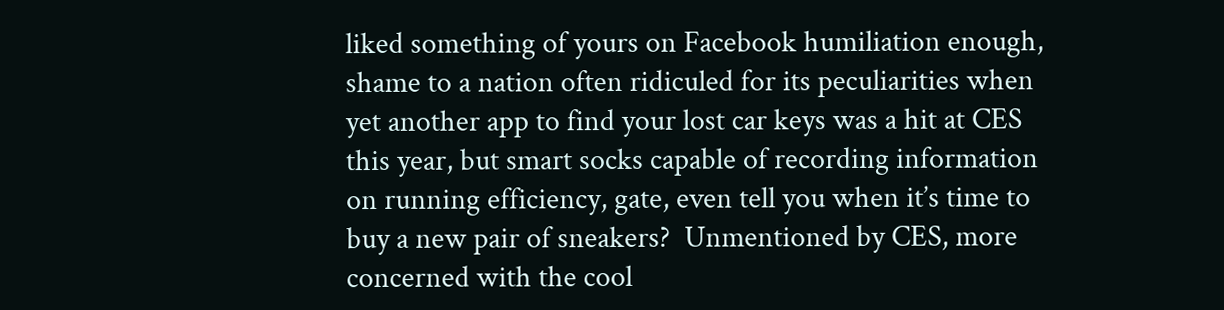liked something of yours on Facebook humiliation enough, shame to a nation often ridiculed for its peculiarities when yet another app to find your lost car keys was a hit at CES this year, but smart socks capable of recording information on running efficiency, gate, even tell you when it’s time to buy a new pair of sneakers?  Unmentioned by CES, more concerned with the cool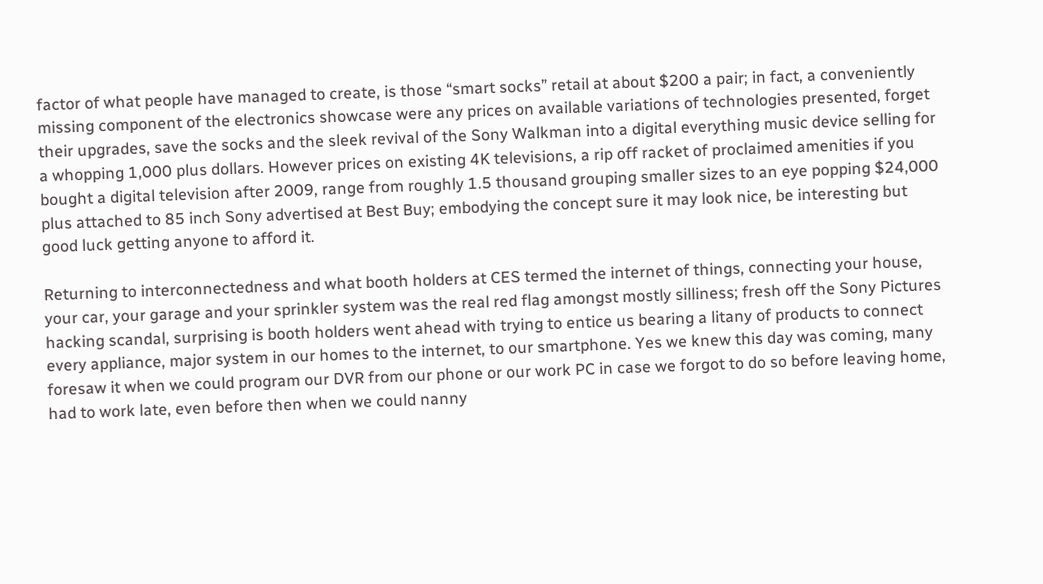factor of what people have managed to create, is those “smart socks” retail at about $200 a pair; in fact, a conveniently missing component of the electronics showcase were any prices on available variations of technologies presented, forget their upgrades, save the socks and the sleek revival of the Sony Walkman into a digital everything music device selling for a whopping 1,000 plus dollars. However prices on existing 4K televisions, a rip off racket of proclaimed amenities if you bought a digital television after 2009, range from roughly 1.5 thousand grouping smaller sizes to an eye popping $24,000 plus attached to 85 inch Sony advertised at Best Buy; embodying the concept sure it may look nice, be interesting but good luck getting anyone to afford it.

Returning to interconnectedness and what booth holders at CES termed the internet of things, connecting your house, your car, your garage and your sprinkler system was the real red flag amongst mostly silliness; fresh off the Sony Pictures hacking scandal, surprising is booth holders went ahead with trying to entice us bearing a litany of products to connect every appliance, major system in our homes to the internet, to our smartphone. Yes we knew this day was coming, many foresaw it when we could program our DVR from our phone or our work PC in case we forgot to do so before leaving home, had to work late, even before then when we could nanny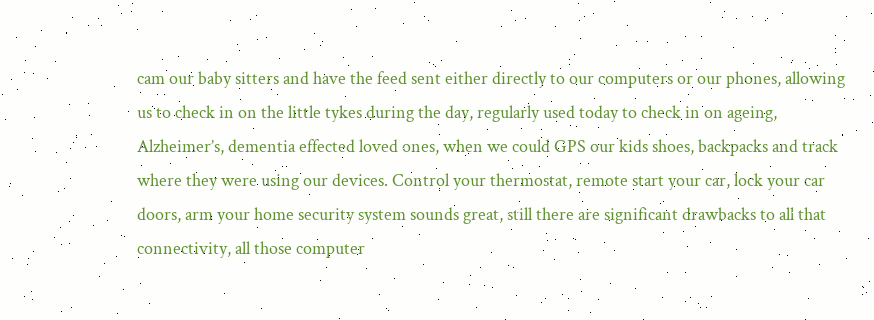cam our baby sitters and have the feed sent either directly to our computers or our phones, allowing us to check in on the little tykes during the day, regularly used today to check in on ageing, Alzheimer’s, dementia effected loved ones, when we could GPS our kids shoes, backpacks and track where they were using our devices. Control your thermostat, remote start your car, lock your car doors, arm your home security system sounds great, still there are significant drawbacks to all that connectivity, all those computer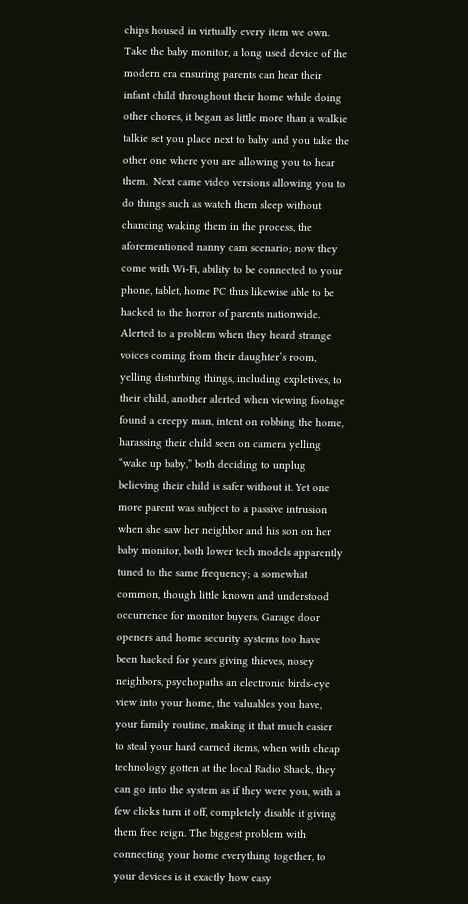chips housed in virtually every item we own. Take the baby monitor, a long used device of the modern era ensuring parents can hear their infant child throughout their home while doing other chores, it began as little more than a walkie talkie set you place next to baby and you take the other one where you are allowing you to hear them.  Next came video versions allowing you to do things such as watch them sleep without chancing waking them in the process, the aforementioned nanny cam scenario; now they come with Wi-Fi, ability to be connected to your phone, tablet, home PC thus likewise able to be hacked to the horror of parents nationwide. Alerted to a problem when they heard strange voices coming from their daughter’s room, yelling disturbing things, including expletives, to their child, another alerted when viewing footage found a creepy man, intent on robbing the home, harassing their child seen on camera yelling “wake up baby,” both deciding to unplug believing their child is safer without it. Yet one more parent was subject to a passive intrusion when she saw her neighbor and his son on her baby monitor, both lower tech models apparently tuned to the same frequency; a somewhat common, though little known and understood occurrence for monitor buyers. Garage door openers and home security systems too have been hacked for years giving thieves, nosey neighbors, psychopaths an electronic birds-eye view into your home, the valuables you have, your family routine, making it that much easier to steal your hard earned items, when with cheap technology gotten at the local Radio Shack, they can go into the system as if they were you, with a few clicks turn it off, completely disable it giving them free reign. The biggest problem with connecting your home everything together, to your devices is it exactly how easy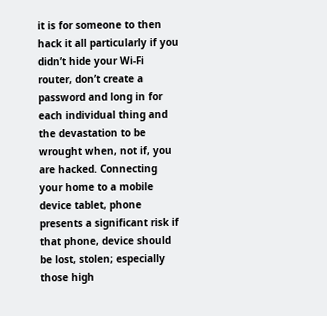it is for someone to then hack it all particularly if you didn’t hide your Wi-Fi router, don’t create a password and long in for each individual thing and the devastation to be wrought when, not if, you are hacked. Connecting your home to a mobile device tablet, phone presents a significant risk if that phone, device should be lost, stolen; especially those high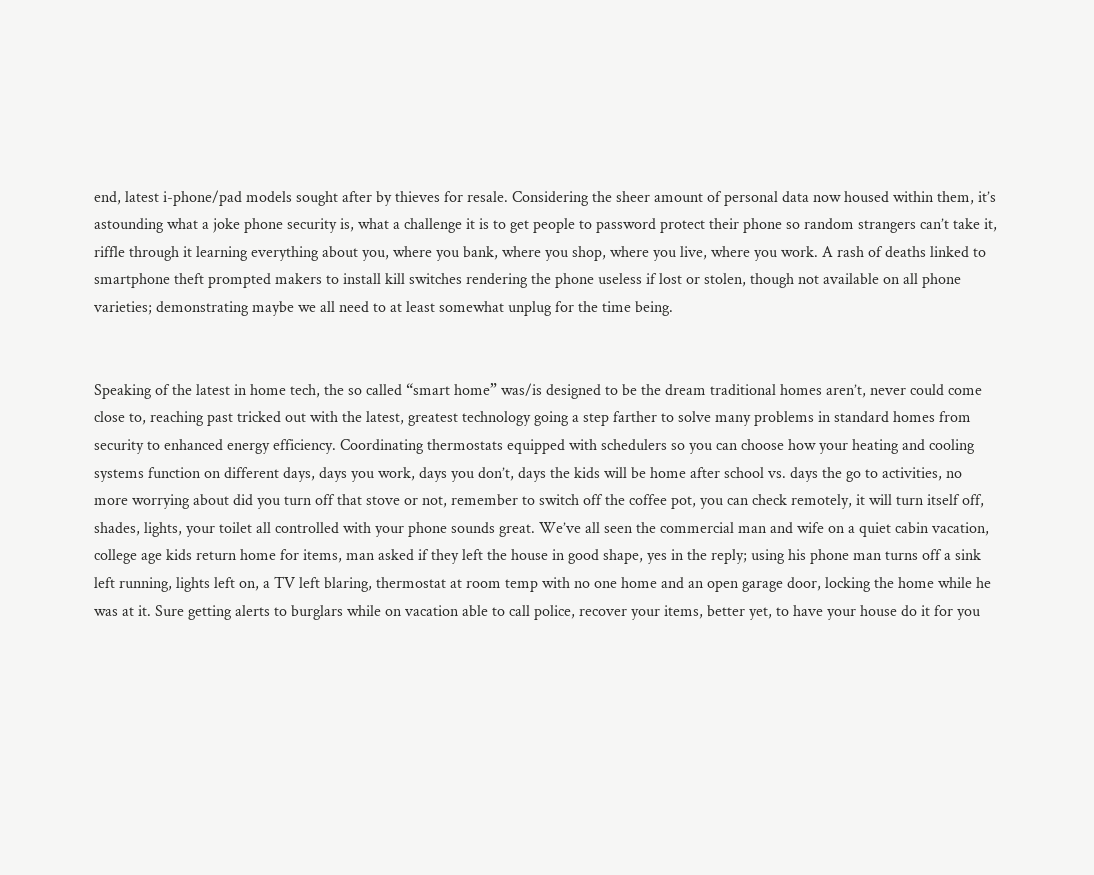end, latest i-phone/pad models sought after by thieves for resale. Considering the sheer amount of personal data now housed within them, it’s astounding what a joke phone security is, what a challenge it is to get people to password protect their phone so random strangers can’t take it, riffle through it learning everything about you, where you bank, where you shop, where you live, where you work. A rash of deaths linked to smartphone theft prompted makers to install kill switches rendering the phone useless if lost or stolen, though not available on all phone varieties; demonstrating maybe we all need to at least somewhat unplug for the time being.


Speaking of the latest in home tech, the so called “smart home” was/is designed to be the dream traditional homes aren’t, never could come close to, reaching past tricked out with the latest, greatest technology going a step farther to solve many problems in standard homes from security to enhanced energy efficiency. Coordinating thermostats equipped with schedulers so you can choose how your heating and cooling systems function on different days, days you work, days you don’t, days the kids will be home after school vs. days the go to activities, no more worrying about did you turn off that stove or not, remember to switch off the coffee pot, you can check remotely, it will turn itself off, shades, lights, your toilet all controlled with your phone sounds great. We’ve all seen the commercial man and wife on a quiet cabin vacation, college age kids return home for items, man asked if they left the house in good shape, yes in the reply; using his phone man turns off a sink left running, lights left on, a TV left blaring, thermostat at room temp with no one home and an open garage door, locking the home while he was at it. Sure getting alerts to burglars while on vacation able to call police, recover your items, better yet, to have your house do it for you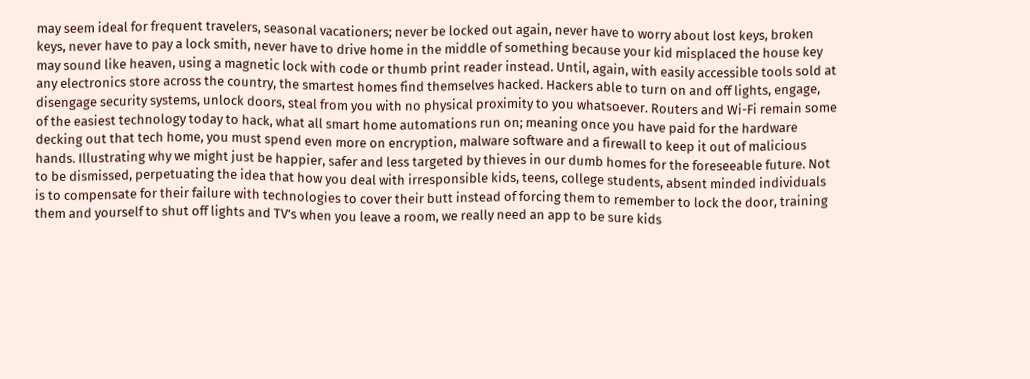may seem ideal for frequent travelers, seasonal vacationers; never be locked out again, never have to worry about lost keys, broken keys, never have to pay a lock smith, never have to drive home in the middle of something because your kid misplaced the house key may sound like heaven, using a magnetic lock with code or thumb print reader instead. Until, again, with easily accessible tools sold at any electronics store across the country, the smartest homes find themselves hacked. Hackers able to turn on and off lights, engage, disengage security systems, unlock doors, steal from you with no physical proximity to you whatsoever. Routers and Wi-Fi remain some of the easiest technology today to hack, what all smart home automations run on; meaning once you have paid for the hardware decking out that tech home, you must spend even more on encryption, malware software and a firewall to keep it out of malicious hands. Illustrating why we might just be happier, safer and less targeted by thieves in our dumb homes for the foreseeable future. Not to be dismissed, perpetuating the idea that how you deal with irresponsible kids, teens, college students, absent minded individuals is to compensate for their failure with technologies to cover their butt instead of forcing them to remember to lock the door, training them and yourself to shut off lights and TV’s when you leave a room, we really need an app to be sure kids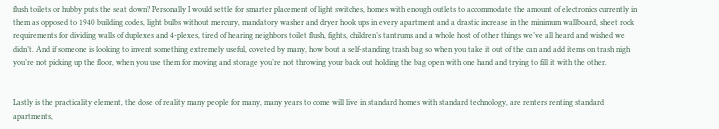flush toilets or hubby puts the seat down? Personally I would settle for smarter placement of light switches, homes with enough outlets to accommodate the amount of electronics currently in them as opposed to 1940 building codes, light bulbs without mercury, mandatory washer and dryer hook ups in every apartment and a drastic increase in the minimum wallboard, sheet rock requirements for dividing walls of duplexes and 4-plexes, tired of hearing neighbors toilet flush, fights, children’s tantrums and a whole host of other things we’ve all heard and wished we didn’t. And if someone is looking to invent something extremely useful, coveted by many, how bout a self-standing trash bag so when you take it out of the can and add items on trash nigh you’re not picking up the floor, when you use them for moving and storage you’re not throwing your back out holding the bag open with one hand and trying to fill it with the other.


Lastly is the practicality element, the dose of reality many people for many, many years to come will live in standard homes with standard technology, are renters renting standard apartments,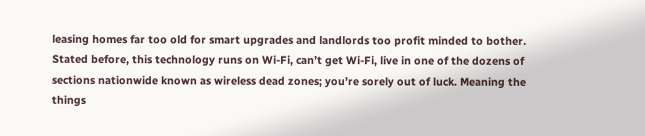leasing homes far too old for smart upgrades and landlords too profit minded to bother. Stated before, this technology runs on Wi-Fi, can’t get Wi-Fi, live in one of the dozens of sections nationwide known as wireless dead zones; you’re sorely out of luck. Meaning the things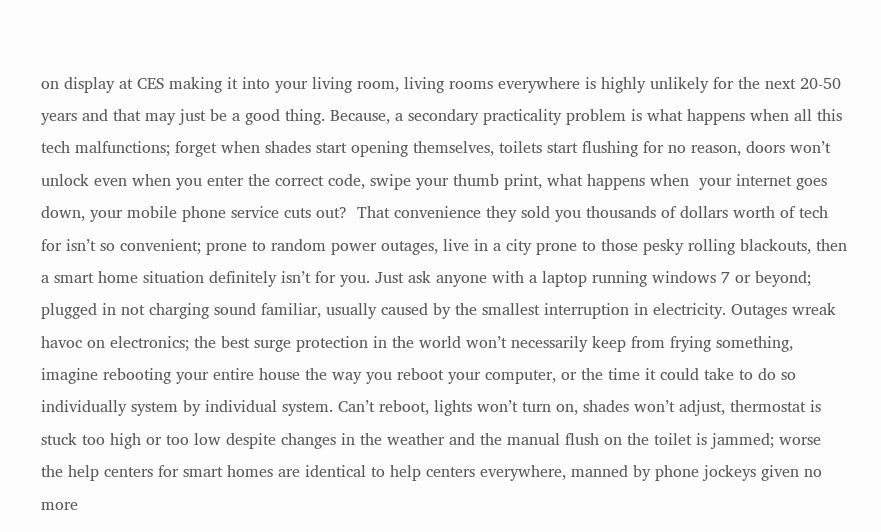on display at CES making it into your living room, living rooms everywhere is highly unlikely for the next 20-50 years and that may just be a good thing. Because, a secondary practicality problem is what happens when all this tech malfunctions; forget when shades start opening themselves, toilets start flushing for no reason, doors won’t unlock even when you enter the correct code, swipe your thumb print, what happens when  your internet goes down, your mobile phone service cuts out?  That convenience they sold you thousands of dollars worth of tech for isn’t so convenient; prone to random power outages, live in a city prone to those pesky rolling blackouts, then a smart home situation definitely isn’t for you. Just ask anyone with a laptop running windows 7 or beyond; plugged in not charging sound familiar, usually caused by the smallest interruption in electricity. Outages wreak havoc on electronics; the best surge protection in the world won’t necessarily keep from frying something, imagine rebooting your entire house the way you reboot your computer, or the time it could take to do so individually system by individual system. Can’t reboot, lights won’t turn on, shades won’t adjust, thermostat is stuck too high or too low despite changes in the weather and the manual flush on the toilet is jammed; worse the help centers for smart homes are identical to help centers everywhere, manned by phone jockeys given no more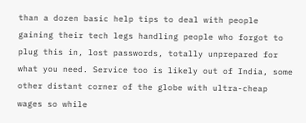than a dozen basic help tips to deal with people gaining their tech legs handling people who forgot to plug this in, lost passwords, totally unprepared for what you need. Service too is likely out of India, some other distant corner of the globe with ultra-cheap wages so while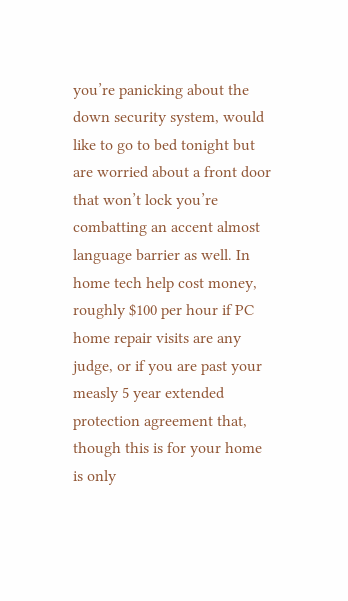you’re panicking about the down security system, would like to go to bed tonight but are worried about a front door that won’t lock you’re combatting an accent almost language barrier as well. In home tech help cost money, roughly $100 per hour if PC home repair visits are any judge, or if you are past your measly 5 year extended protection agreement that, though this is for your home is only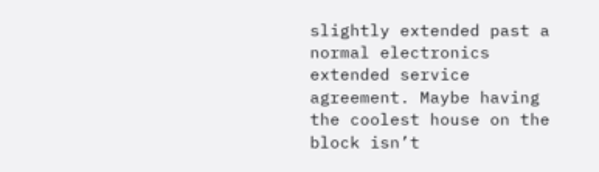slightly extended past a normal electronics extended service agreement. Maybe having the coolest house on the block isn’t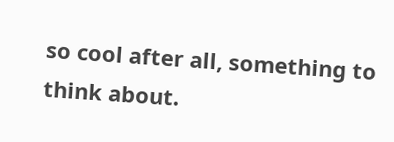so cool after all, something to think about.